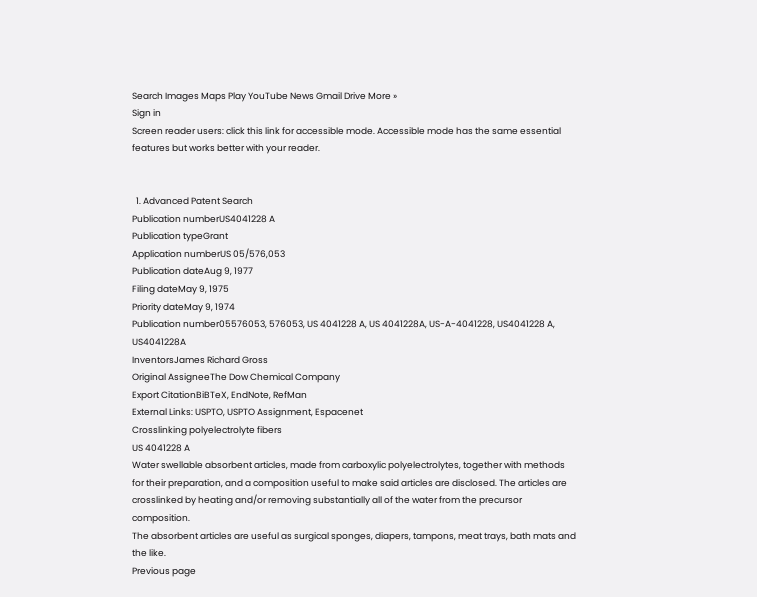Search Images Maps Play YouTube News Gmail Drive More »
Sign in
Screen reader users: click this link for accessible mode. Accessible mode has the same essential features but works better with your reader.


  1. Advanced Patent Search
Publication numberUS4041228 A
Publication typeGrant
Application numberUS 05/576,053
Publication dateAug 9, 1977
Filing dateMay 9, 1975
Priority dateMay 9, 1974
Publication number05576053, 576053, US 4041228 A, US 4041228A, US-A-4041228, US4041228 A, US4041228A
InventorsJames Richard Gross
Original AssigneeThe Dow Chemical Company
Export CitationBiBTeX, EndNote, RefMan
External Links: USPTO, USPTO Assignment, Espacenet
Crosslinking polyelectrolyte fibers
US 4041228 A
Water swellable absorbent articles, made from carboxylic polyelectrolytes, together with methods for their preparation, and a composition useful to make said articles are disclosed. The articles are crosslinked by heating and/or removing substantially all of the water from the precursor composition.
The absorbent articles are useful as surgical sponges, diapers, tampons, meat trays, bath mats and the like.
Previous page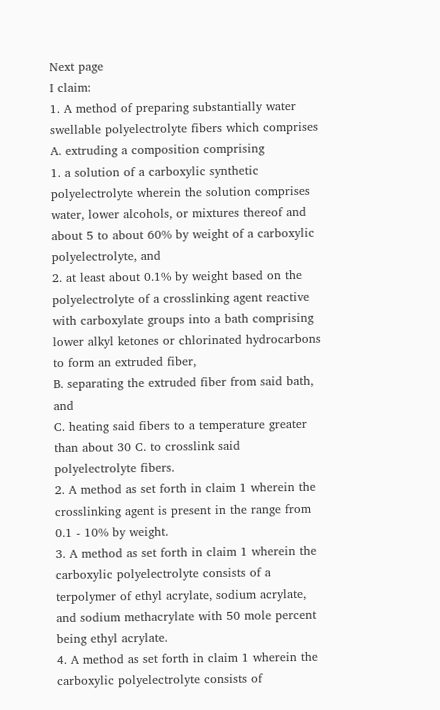Next page
I claim:
1. A method of preparing substantially water swellable polyelectrolyte fibers which comprises
A. extruding a composition comprising
1. a solution of a carboxylic synthetic polyelectrolyte wherein the solution comprises water, lower alcohols, or mixtures thereof and about 5 to about 60% by weight of a carboxylic polyelectrolyte, and
2. at least about 0.1% by weight based on the polyelectrolyte of a crosslinking agent reactive with carboxylate groups into a bath comprising lower alkyl ketones or chlorinated hydrocarbons to form an extruded fiber,
B. separating the extruded fiber from said bath, and
C. heating said fibers to a temperature greater than about 30 C. to crosslink said polyelectrolyte fibers.
2. A method as set forth in claim 1 wherein the crosslinking agent is present in the range from 0.1 - 10% by weight.
3. A method as set forth in claim 1 wherein the carboxylic polyelectrolyte consists of a terpolymer of ethyl acrylate, sodium acrylate, and sodium methacrylate with 50 mole percent being ethyl acrylate.
4. A method as set forth in claim 1 wherein the carboxylic polyelectrolyte consists of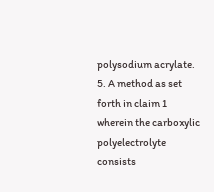polysodium acrylate.
5. A method as set forth in claim 1 wherein the carboxylic polyelectrolyte consists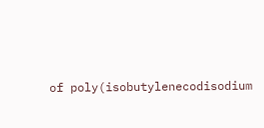of poly(isobutylenecodisodium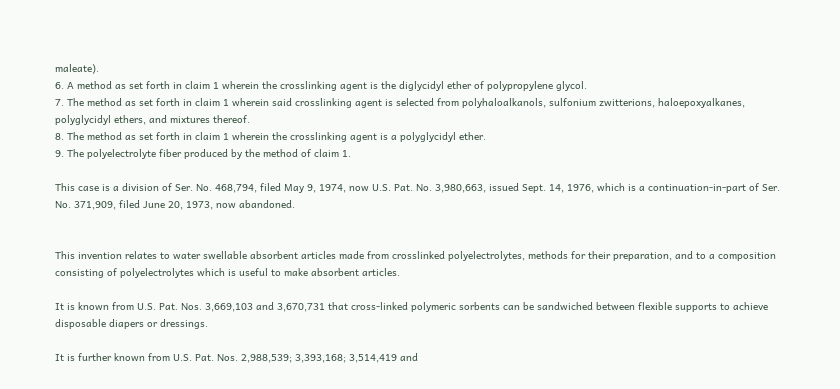maleate).
6. A method as set forth in claim 1 wherein the crosslinking agent is the diglycidyl ether of polypropylene glycol.
7. The method as set forth in claim 1 wherein said crosslinking agent is selected from polyhaloalkanols, sulfonium zwitterions, haloepoxyalkanes, polyglycidyl ethers, and mixtures thereof.
8. The method as set forth in claim 1 wherein the crosslinking agent is a polyglycidyl ether.
9. The polyelectrolyte fiber produced by the method of claim 1.

This case is a division of Ser. No. 468,794, filed May 9, 1974, now U.S. Pat. No. 3,980,663, issued Sept. 14, 1976, which is a continuation-in-part of Ser. No. 371,909, filed June 20, 1973, now abandoned.


This invention relates to water swellable absorbent articles made from crosslinked polyelectrolytes, methods for their preparation, and to a composition consisting of polyelectrolytes which is useful to make absorbent articles.

It is known from U.S. Pat. Nos. 3,669,103 and 3,670,731 that cross-linked polymeric sorbents can be sandwiched between flexible supports to achieve disposable diapers or dressings.

It is further known from U.S. Pat. Nos. 2,988,539; 3,393,168; 3,514,419 and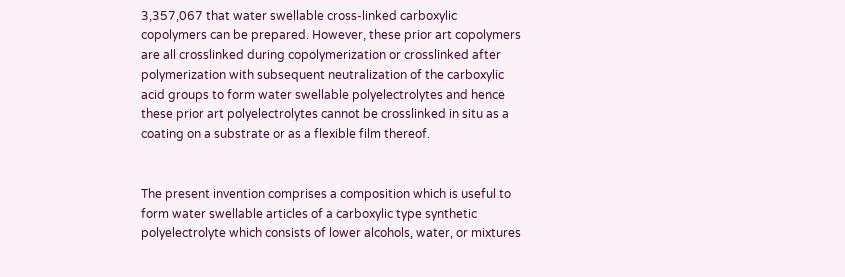3,357,067 that water swellable cross-linked carboxylic copolymers can be prepared. However, these prior art copolymers are all crosslinked during copolymerization or crosslinked after polymerization with subsequent neutralization of the carboxylic acid groups to form water swellable polyelectrolytes and hence these prior art polyelectrolytes cannot be crosslinked in situ as a coating on a substrate or as a flexible film thereof.


The present invention comprises a composition which is useful to form water swellable articles of a carboxylic type synthetic polyelectrolyte which consists of lower alcohols, water, or mixtures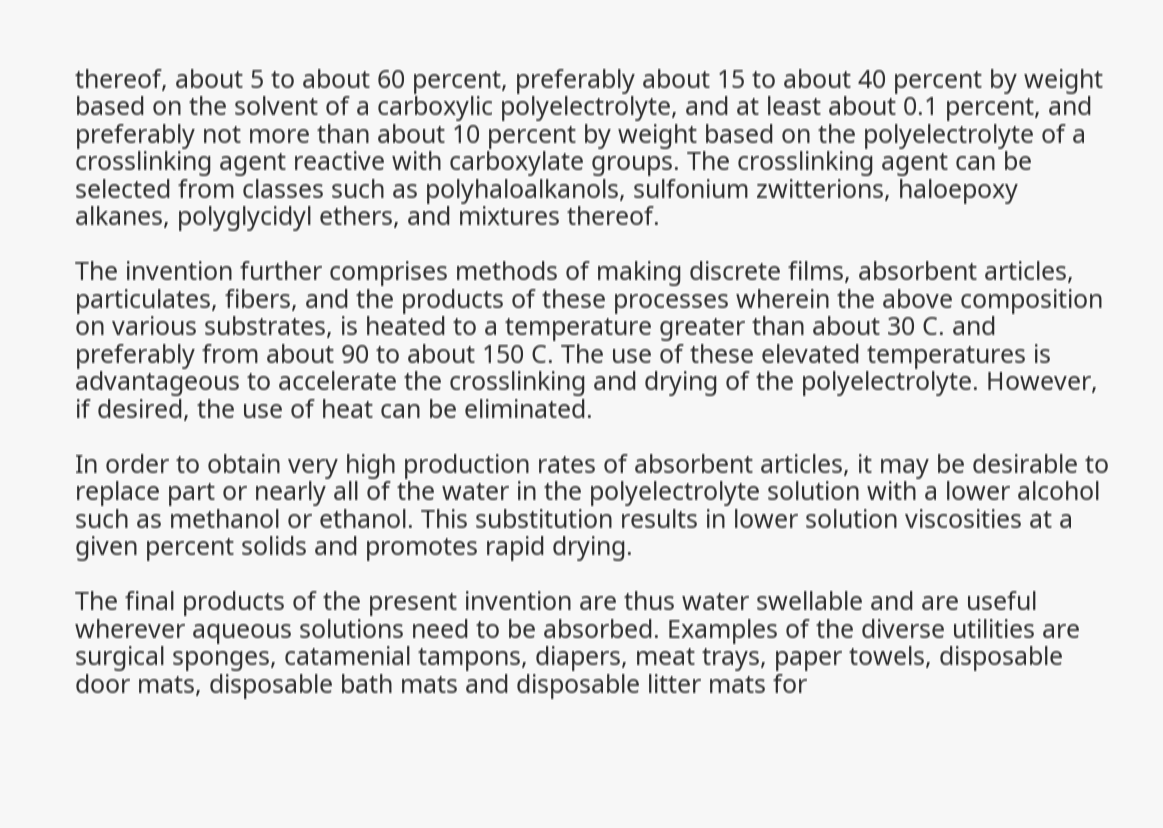thereof, about 5 to about 60 percent, preferably about 15 to about 40 percent by weight based on the solvent of a carboxylic polyelectrolyte, and at least about 0.1 percent, and preferably not more than about 10 percent by weight based on the polyelectrolyte of a crosslinking agent reactive with carboxylate groups. The crosslinking agent can be selected from classes such as polyhaloalkanols, sulfonium zwitterions, haloepoxy alkanes, polyglycidyl ethers, and mixtures thereof.

The invention further comprises methods of making discrete films, absorbent articles, particulates, fibers, and the products of these processes wherein the above composition on various substrates, is heated to a temperature greater than about 30 C. and preferably from about 90 to about 150 C. The use of these elevated temperatures is advantageous to accelerate the crosslinking and drying of the polyelectrolyte. However, if desired, the use of heat can be eliminated.

In order to obtain very high production rates of absorbent articles, it may be desirable to replace part or nearly all of the water in the polyelectrolyte solution with a lower alcohol such as methanol or ethanol. This substitution results in lower solution viscosities at a given percent solids and promotes rapid drying.

The final products of the present invention are thus water swellable and are useful wherever aqueous solutions need to be absorbed. Examples of the diverse utilities are surgical sponges, catamenial tampons, diapers, meat trays, paper towels, disposable door mats, disposable bath mats and disposable litter mats for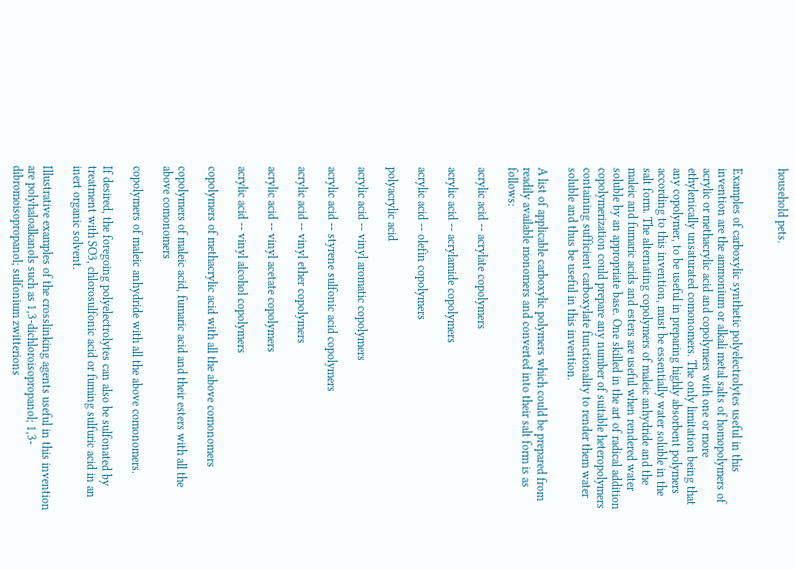household pets.


Examples of carboxylic synthetic polyelectrolytes useful in this invention are the ammonium or alkali metal salts of homopolymers of acrylic or methacrylic acid and copolymers with one or more ethylenically unsaturated comonomers. The only limitation being that any copolymer, to be useful in preparing highly absorbent polymers according to this invention, must be essentially water soluble in the salt form. The alternating copolymers of maleic anhydride and the maleic and fumaric acids and esters are useful when rendered water soluble by an appropriate base. One skilled in the art of radical addition copolymerization could prepare any number of suitable heteropolymers containing sufficient carboxylate functionality to render them water soluble and thus be useful in this invention.

A list of applicable carboxylic polymers which could be prepared from readily available monomers and converted into their salt form is as follows:

acrylic acid -- acrylate copolymers

acrylic acid -- acrylamide copolymers

acrylic acid -- olefin copolymers

polyacrylic acid

acrylic acid -- vinyl aromatic copolymers

acrylic acid -- styrene sulfonic acid copolymers

acrylic acid -- vinyl ether copolymers

acrylic acid -- vinyl acetate copolymers

acrylic acid -- vinyl alcohol copolymers

copolymers of methacrylic acid with all the above comonomers

copolymers of maleic acid, fumaric acid and their esters with all the above comonomers

copolymers of maleic anhydride with all the above comonomers.

If desired, the foregoing polyelectrolytes can also be sulfonated by treatment with SO3, chlorosulfonic acid or fuming sulfuric acid in an inert organic solvent.

Illustrative examples of the crosslinking agents useful in this invention are polyhaloalkanols such as 1,3-dichloroisopropanol; 1,3-dibromoisopropanol; sulfonium zwitterions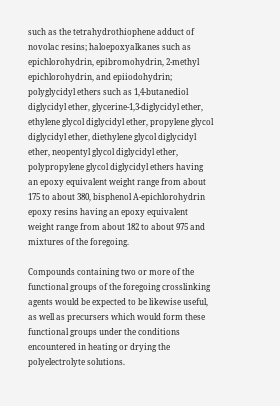such as the tetrahydrothiophene adduct of novolac resins; haloepoxyalkanes such as epichlorohydrin, epibromohydrin, 2-methyl epichlorohydrin, and epiiodohydrin; polyglycidyl ethers such as 1,4-butanediol diglycidyl ether, glycerine-1,3-diglycidyl ether, ethylene glycol diglycidyl ether, propylene glycol diglycidyl ether, diethylene glycol diglycidyl ether, neopentyl glycol diglycidyl ether, polypropylene glycol diglycidyl ethers having an epoxy equivalent weight range from about 175 to about 380, bisphenol A-epichlorohydrin epoxy resins having an epoxy equivalent weight range from about 182 to about 975 and mixtures of the foregoing.

Compounds containing two or more of the functional groups of the foregoing crosslinking agents would be expected to be likewise useful, as well as precursers which would form these functional groups under the conditions encountered in heating or drying the polyelectrolyte solutions.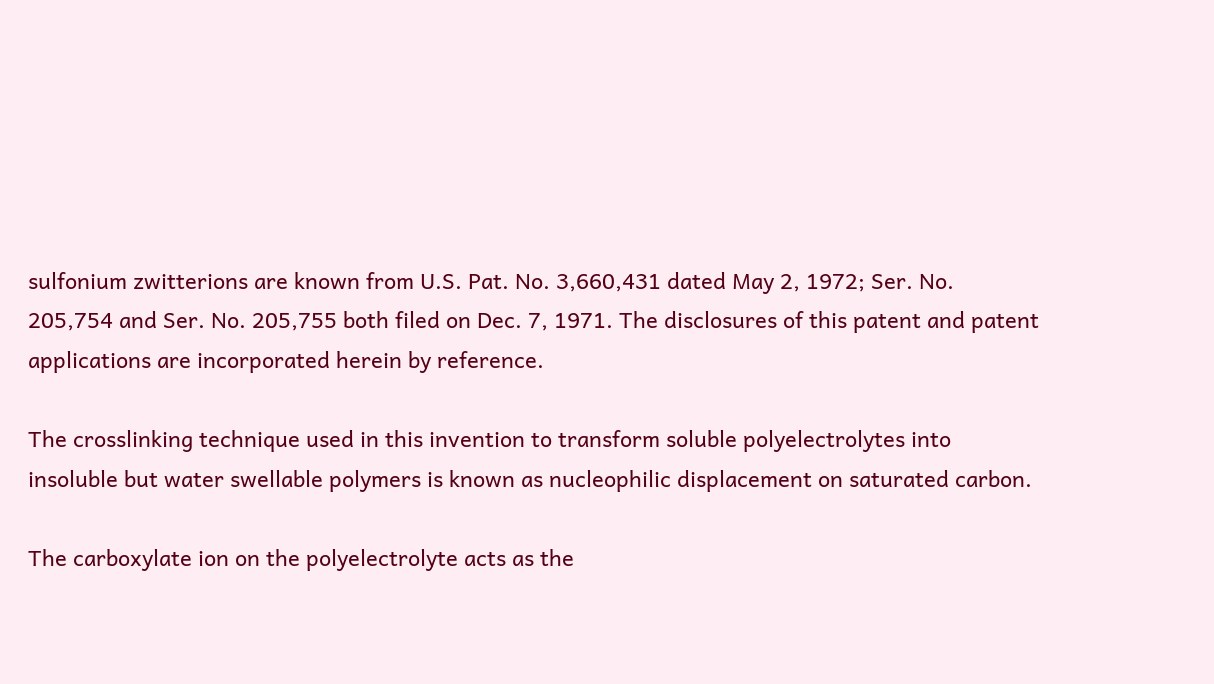sulfonium zwitterions are known from U.S. Pat. No. 3,660,431 dated May 2, 1972; Ser. No. 205,754 and Ser. No. 205,755 both filed on Dec. 7, 1971. The disclosures of this patent and patent applications are incorporated herein by reference.

The crosslinking technique used in this invention to transform soluble polyelectrolytes into insoluble but water swellable polymers is known as nucleophilic displacement on saturated carbon.

The carboxylate ion on the polyelectrolyte acts as the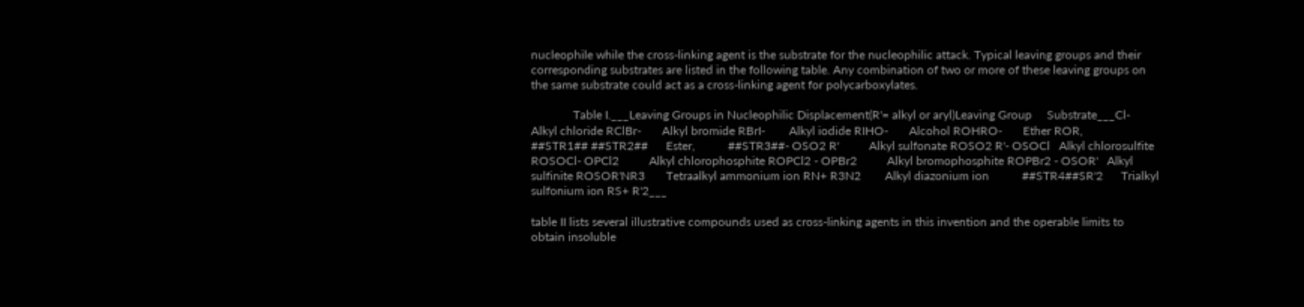nucleophile while the cross-linking agent is the substrate for the nucleophilic attack. Typical leaving groups and their corresponding substrates are listed in the following table. Any combination of two or more of these leaving groups on the same substrate could act as a cross-linking agent for polycarboxylates.

              Table I.___Leaving Groups in Nucleophilic Displacement(R'= alkyl or aryl)Leaving Group     Substrate___Cl-       Alkyl chloride RClBr-       Alkyl bromide RBrI-        Alkyl iodide RIHO-       Alcohol ROHRO-       Ether ROR,           ##STR1## ##STR2##      Ester,           ##STR3##- OSO2 R'          Alkyl sulfonate ROSO2 R'- OSOCl   Alkyl chlorosulfite ROSOCl- OPCl2          Alkyl chlorophosphite ROPCl2 - OPBr2          Alkyl bromophosphite ROPBr2 - OSOR'   Alkyl sulfinite ROSOR'NR3       Tetraalkyl ammonium ion RN+ R3N2        Alkyl diazonium ion           ##STR4##SR'2      Trialkyl sulfonium ion RS+ R'2___

table II lists several illustrative compounds used as cross-linking agents in this invention and the operable limits to obtain insoluble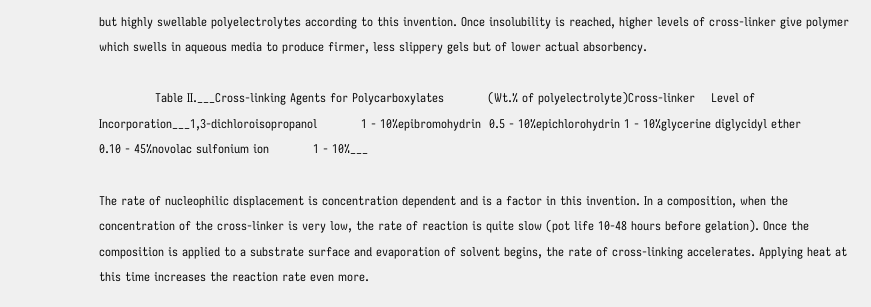but highly swellable polyelectrolytes according to this invention. Once insolubility is reached, higher levels of cross-linker give polymer which swells in aqueous media to produce firmer, less slippery gels but of lower actual absorbency.

              Table II.___Cross-linking Agents for Polycarboxylates           (Wt.% of polyelectrolyte)Cross-linker    Level of Incorporation___1,3-dichloroisopropanol           1 - 10%epibromohydrin  0.5 - 10%epichlorohydrin 1 - 10%glycerine diglycidyl ether           0.10 - 45%novolac sulfonium ion           1 - 10%___

The rate of nucleophilic displacement is concentration dependent and is a factor in this invention. In a composition, when the concentration of the cross-linker is very low, the rate of reaction is quite slow (pot life 10-48 hours before gelation). Once the composition is applied to a substrate surface and evaporation of solvent begins, the rate of cross-linking accelerates. Applying heat at this time increases the reaction rate even more.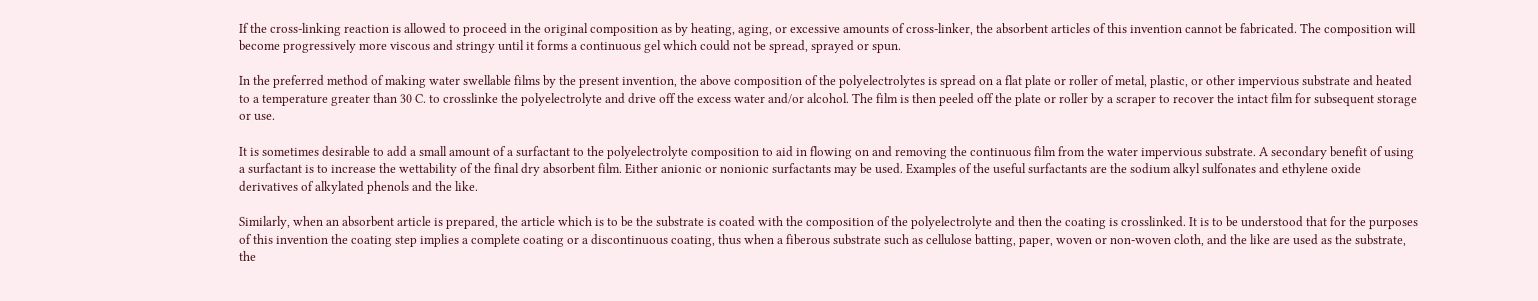If the cross-linking reaction is allowed to proceed in the original composition as by heating, aging, or excessive amounts of cross-linker, the absorbent articles of this invention cannot be fabricated. The composition will become progressively more viscous and stringy until it forms a continuous gel which could not be spread, sprayed or spun.

In the preferred method of making water swellable films by the present invention, the above composition of the polyelectrolytes is spread on a flat plate or roller of metal, plastic, or other impervious substrate and heated to a temperature greater than 30 C. to crosslinke the polyelectrolyte and drive off the excess water and/or alcohol. The film is then peeled off the plate or roller by a scraper to recover the intact film for subsequent storage or use.

It is sometimes desirable to add a small amount of a surfactant to the polyelectrolyte composition to aid in flowing on and removing the continuous film from the water impervious substrate. A secondary benefit of using a surfactant is to increase the wettability of the final dry absorbent film. Either anionic or nonionic surfactants may be used. Examples of the useful surfactants are the sodium alkyl sulfonates and ethylene oxide derivatives of alkylated phenols and the like.

Similarly, when an absorbent article is prepared, the article which is to be the substrate is coated with the composition of the polyelectrolyte and then the coating is crosslinked. It is to be understood that for the purposes of this invention the coating step implies a complete coating or a discontinuous coating, thus when a fiberous substrate such as cellulose batting, paper, woven or non-woven cloth, and the like are used as the substrate, the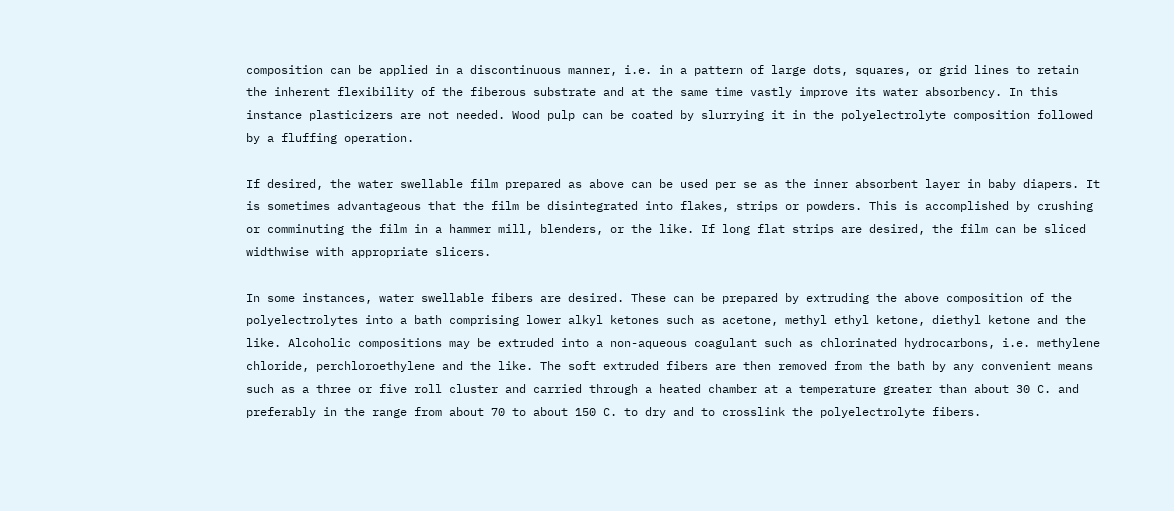composition can be applied in a discontinuous manner, i.e. in a pattern of large dots, squares, or grid lines to retain the inherent flexibility of the fiberous substrate and at the same time vastly improve its water absorbency. In this instance plasticizers are not needed. Wood pulp can be coated by slurrying it in the polyelectrolyte composition followed by a fluffing operation.

If desired, the water swellable film prepared as above can be used per se as the inner absorbent layer in baby diapers. It is sometimes advantageous that the film be disintegrated into flakes, strips or powders. This is accomplished by crushing or comminuting the film in a hammer mill, blenders, or the like. If long flat strips are desired, the film can be sliced widthwise with appropriate slicers.

In some instances, water swellable fibers are desired. These can be prepared by extruding the above composition of the polyelectrolytes into a bath comprising lower alkyl ketones such as acetone, methyl ethyl ketone, diethyl ketone and the like. Alcoholic compositions may be extruded into a non-aqueous coagulant such as chlorinated hydrocarbons, i.e. methylene chloride, perchloroethylene and the like. The soft extruded fibers are then removed from the bath by any convenient means such as a three or five roll cluster and carried through a heated chamber at a temperature greater than about 30 C. and preferably in the range from about 70 to about 150 C. to dry and to crosslink the polyelectrolyte fibers.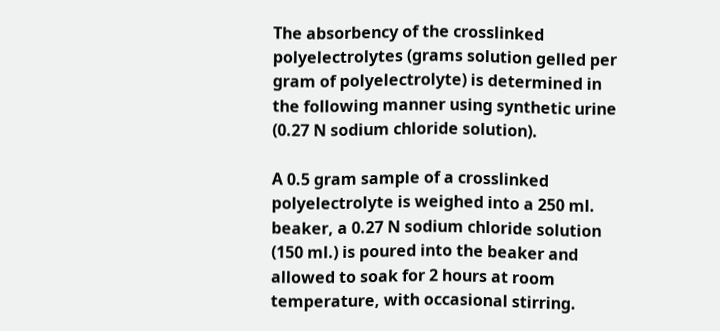The absorbency of the crosslinked polyelectrolytes (grams solution gelled per gram of polyelectrolyte) is determined in the following manner using synthetic urine (0.27 N sodium chloride solution).

A 0.5 gram sample of a crosslinked polyelectrolyte is weighed into a 250 ml. beaker, a 0.27 N sodium chloride solution (150 ml.) is poured into the beaker and allowed to soak for 2 hours at room temperature, with occasional stirring.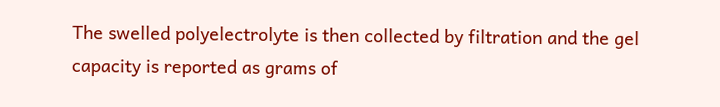The swelled polyelectrolyte is then collected by filtration and the gel capacity is reported as grams of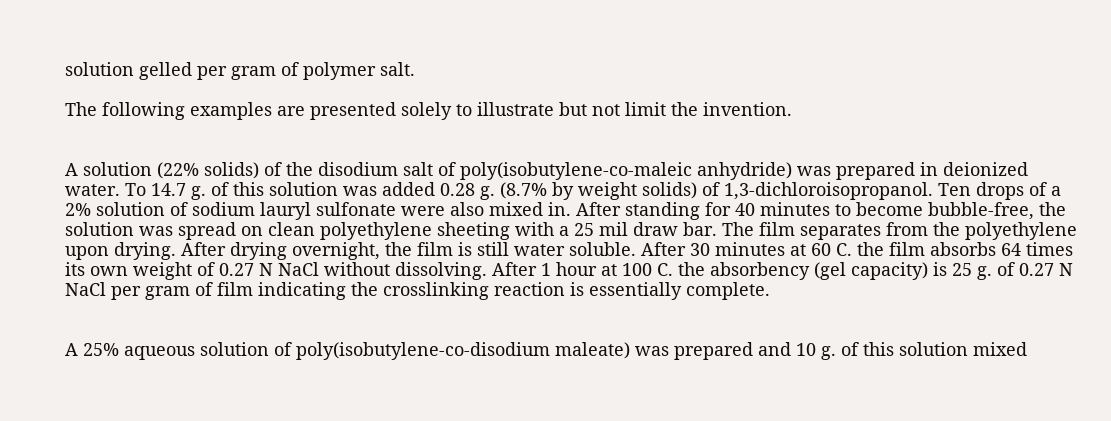solution gelled per gram of polymer salt.

The following examples are presented solely to illustrate but not limit the invention.


A solution (22% solids) of the disodium salt of poly(isobutylene-co-maleic anhydride) was prepared in deionized water. To 14.7 g. of this solution was added 0.28 g. (8.7% by weight solids) of 1,3-dichloroisopropanol. Ten drops of a 2% solution of sodium lauryl sulfonate were also mixed in. After standing for 40 minutes to become bubble-free, the solution was spread on clean polyethylene sheeting with a 25 mil draw bar. The film separates from the polyethylene upon drying. After drying overnight, the film is still water soluble. After 30 minutes at 60 C. the film absorbs 64 times its own weight of 0.27 N NaCl without dissolving. After 1 hour at 100 C. the absorbency (gel capacity) is 25 g. of 0.27 N NaCl per gram of film indicating the crosslinking reaction is essentially complete.


A 25% aqueous solution of poly(isobutylene-co-disodium maleate) was prepared and 10 g. of this solution mixed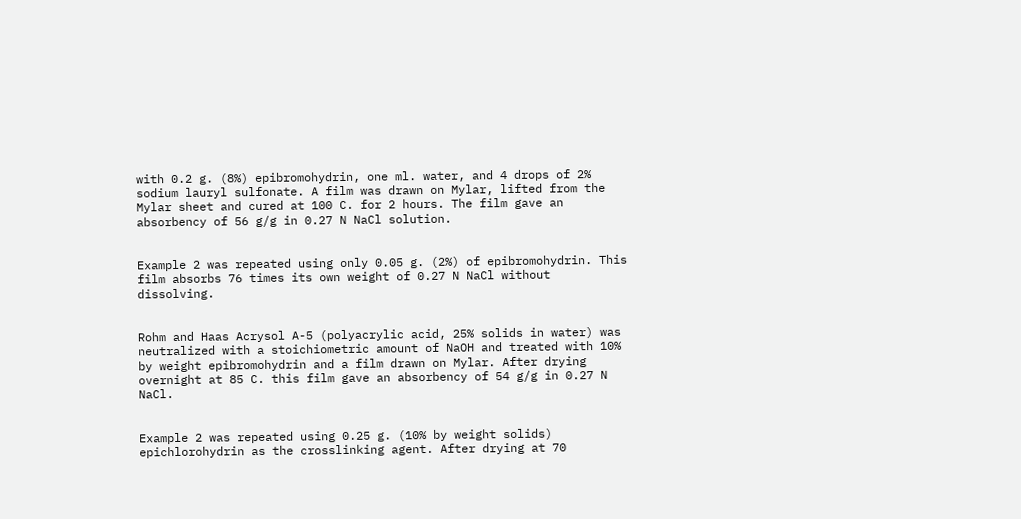with 0.2 g. (8%) epibromohydrin, one ml. water, and 4 drops of 2% sodium lauryl sulfonate. A film was drawn on Mylar, lifted from the Mylar sheet and cured at 100 C. for 2 hours. The film gave an absorbency of 56 g/g in 0.27 N NaCl solution.


Example 2 was repeated using only 0.05 g. (2%) of epibromohydrin. This film absorbs 76 times its own weight of 0.27 N NaCl without dissolving.


Rohm and Haas Acrysol A-5 (polyacrylic acid, 25% solids in water) was neutralized with a stoichiometric amount of NaOH and treated with 10% by weight epibromohydrin and a film drawn on Mylar. After drying overnight at 85 C. this film gave an absorbency of 54 g/g in 0.27 N NaCl.


Example 2 was repeated using 0.25 g. (10% by weight solids) epichlorohydrin as the crosslinking agent. After drying at 70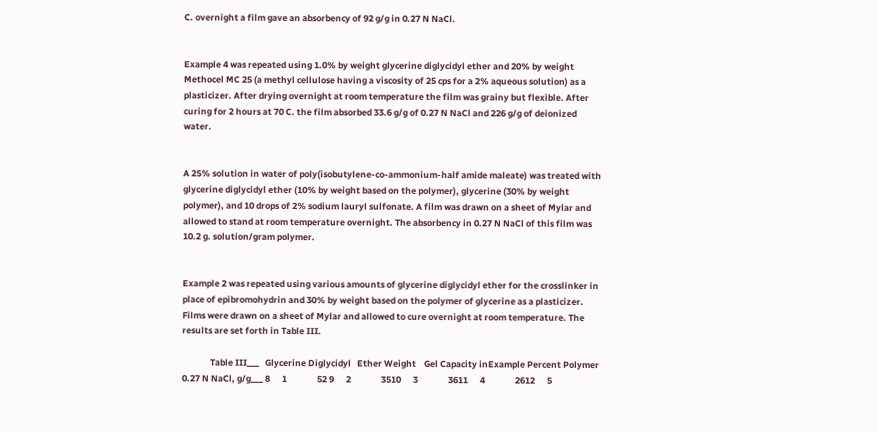C. overnight a film gave an absorbency of 92 g/g in 0.27 N NaCl.


Example 4 was repeated using 1.0% by weight glycerine diglycidyl ether and 20% by weight Methocel MC 25 (a methyl cellulose having a viscosity of 25 cps for a 2% aqueous solution) as a plasticizer. After drying overnight at room temperature the film was grainy but flexible. After curing for 2 hours at 70 C. the film absorbed 33.6 g/g of 0.27 N NaCl and 226 g/g of deionized water.


A 25% solution in water of poly(isobutylene-co-ammonium-half amide maleate) was treated with glycerine diglycidyl ether (10% by weight based on the polymer), glycerine (30% by weight polymer), and 10 drops of 2% sodium lauryl sulfonate. A film was drawn on a sheet of Mylar and allowed to stand at room temperature overnight. The absorbency in 0.27 N NaCl of this film was 10.2 g. solution/gram polymer.


Example 2 was repeated using various amounts of glycerine diglycidyl ether for the crosslinker in place of epibromohydrin and 30% by weight based on the polymer of glycerine as a plasticizer. Films were drawn on a sheet of Mylar and allowed to cure overnight at room temperature. The results are set forth in Table III.

              Table III___   Glycerine Diglycidyl   Ether Weight    Gel Capacity inExample Percent Polymer 0.27 N NaCl, g/g___ 8      1               52 9      2               3510      3               3611      4               2612      5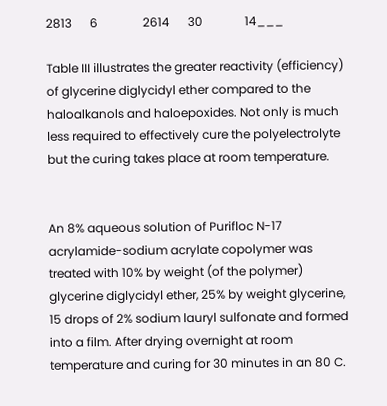2813      6               2614      30              14___

Table III illustrates the greater reactivity (efficiency) of glycerine diglycidyl ether compared to the haloalkanols and haloepoxides. Not only is much less required to effectively cure the polyelectrolyte but the curing takes place at room temperature.


An 8% aqueous solution of Purifloc N-17 acrylamide-sodium acrylate copolymer was treated with 10% by weight (of the polymer) glycerine diglycidyl ether, 25% by weight glycerine, 15 drops of 2% sodium lauryl sulfonate and formed into a film. After drying overnight at room temperature and curing for 30 minutes in an 80 C.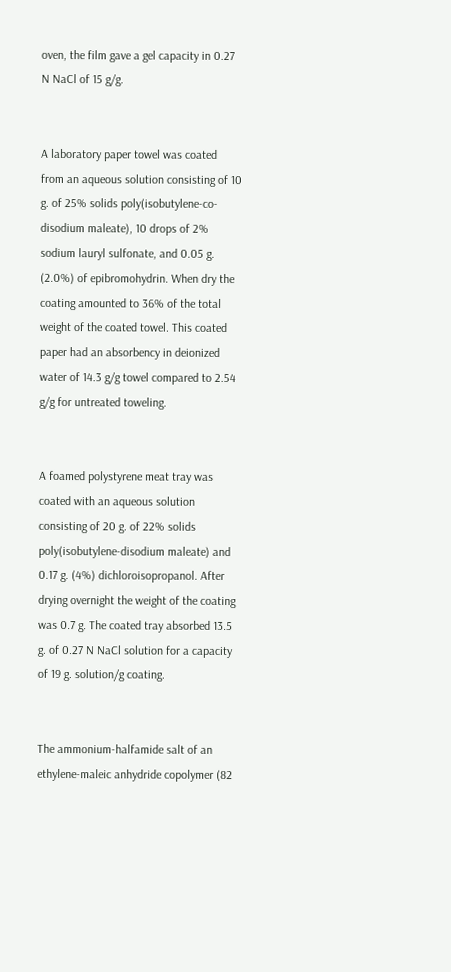oven, the film gave a gel capacity in 0.27 N NaCl of 15 g/g.


A laboratory paper towel was coated from an aqueous solution consisting of 10 g. of 25% solids poly(isobutylene-co-disodium maleate), 10 drops of 2% sodium lauryl sulfonate, and 0.05 g. (2.0%) of epibromohydrin. When dry the coating amounted to 36% of the total weight of the coated towel. This coated paper had an absorbency in deionized water of 14.3 g/g towel compared to 2.54 g/g for untreated toweling.


A foamed polystyrene meat tray was coated with an aqueous solution consisting of 20 g. of 22% solids poly(isobutylene-disodium maleate) and 0.17 g. (4%) dichloroisopropanol. After drying overnight the weight of the coating was 0.7 g. The coated tray absorbed 13.5 g. of 0.27 N NaCl solution for a capacity of 19 g. solution/g coating.


The ammonium-halfamide salt of an ethylene-maleic anhydride copolymer (82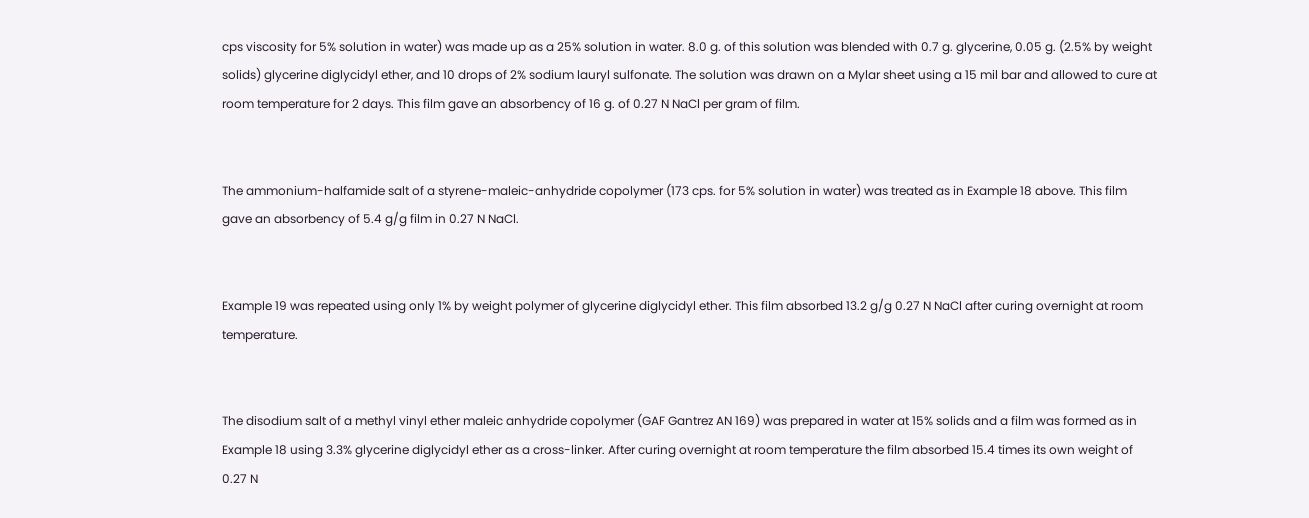cps viscosity for 5% solution in water) was made up as a 25% solution in water. 8.0 g. of this solution was blended with 0.7 g. glycerine, 0.05 g. (2.5% by weight solids) glycerine diglycidyl ether, and 10 drops of 2% sodium lauryl sulfonate. The solution was drawn on a Mylar sheet using a 15 mil bar and allowed to cure at room temperature for 2 days. This film gave an absorbency of 16 g. of 0.27 N NaCl per gram of film.


The ammonium-halfamide salt of a styrene-maleic-anhydride copolymer (173 cps. for 5% solution in water) was treated as in Example 18 above. This film gave an absorbency of 5.4 g/g film in 0.27 N NaCl.


Example 19 was repeated using only 1% by weight polymer of glycerine diglycidyl ether. This film absorbed 13.2 g/g 0.27 N NaCl after curing overnight at room temperature.


The disodium salt of a methyl vinyl ether maleic anhydride copolymer (GAF Gantrez AN 169) was prepared in water at 15% solids and a film was formed as in Example 18 using 3.3% glycerine diglycidyl ether as a cross-linker. After curing overnight at room temperature the film absorbed 15.4 times its own weight of 0.27 N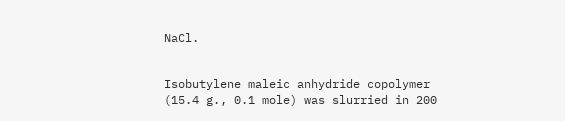NaCl.


Isobutylene maleic anhydride copolymer (15.4 g., 0.1 mole) was slurried in 200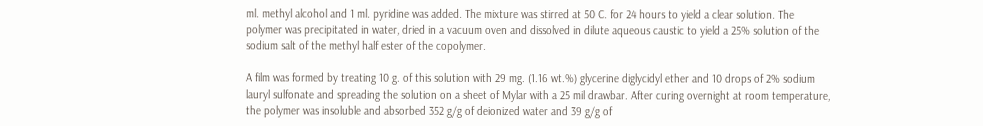ml. methyl alcohol and 1 ml. pyridine was added. The mixture was stirred at 50 C. for 24 hours to yield a clear solution. The polymer was precipitated in water, dried in a vacuum oven and dissolved in dilute aqueous caustic to yield a 25% solution of the sodium salt of the methyl half ester of the copolymer.

A film was formed by treating 10 g. of this solution with 29 mg. (1.16 wt.%) glycerine diglycidyl ether and 10 drops of 2% sodium lauryl sulfonate and spreading the solution on a sheet of Mylar with a 25 mil drawbar. After curing overnight at room temperature, the polymer was insoluble and absorbed 352 g/g of deionized water and 39 g/g of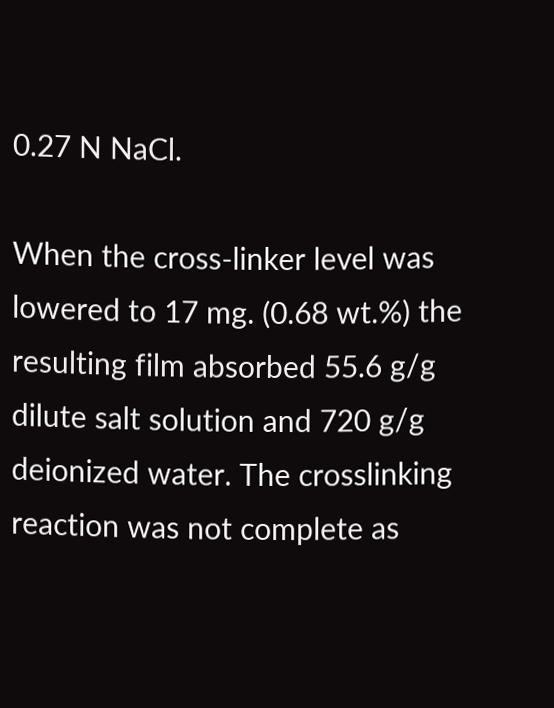0.27 N NaCl.

When the cross-linker level was lowered to 17 mg. (0.68 wt.%) the resulting film absorbed 55.6 g/g dilute salt solution and 720 g/g deionized water. The crosslinking reaction was not complete as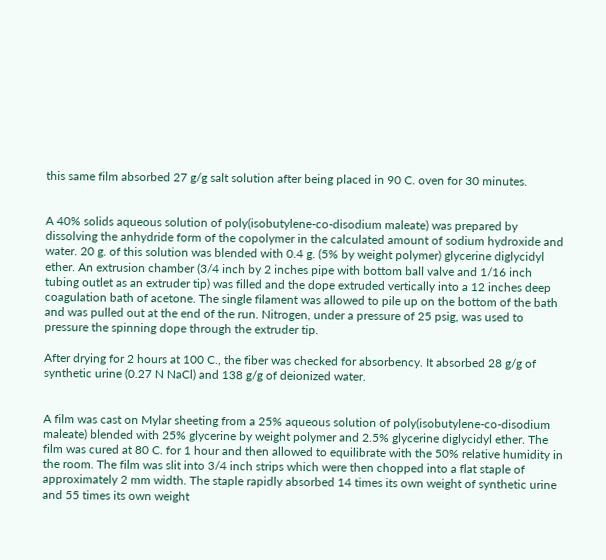this same film absorbed 27 g/g salt solution after being placed in 90 C. oven for 30 minutes.


A 40% solids aqueous solution of poly(isobutylene-co-disodium maleate) was prepared by dissolving the anhydride form of the copolymer in the calculated amount of sodium hydroxide and water. 20 g. of this solution was blended with 0.4 g. (5% by weight polymer) glycerine diglycidyl ether. An extrusion chamber (3/4 inch by 2 inches pipe with bottom ball valve and 1/16 inch tubing outlet as an extruder tip) was filled and the dope extruded vertically into a 12 inches deep coagulation bath of acetone. The single filament was allowed to pile up on the bottom of the bath and was pulled out at the end of the run. Nitrogen, under a pressure of 25 psig, was used to pressure the spinning dope through the extruder tip.

After drying for 2 hours at 100 C., the fiber was checked for absorbency. It absorbed 28 g/g of synthetic urine (0.27 N NaCl) and 138 g/g of deionized water.


A film was cast on Mylar sheeting from a 25% aqueous solution of poly(isobutylene-co-disodium maleate) blended with 25% glycerine by weight polymer and 2.5% glycerine diglycidyl ether. The film was cured at 80 C. for 1 hour and then allowed to equilibrate with the 50% relative humidity in the room. The film was slit into 3/4 inch strips which were then chopped into a flat staple of approximately 2 mm width. The staple rapidly absorbed 14 times its own weight of synthetic urine and 55 times its own weight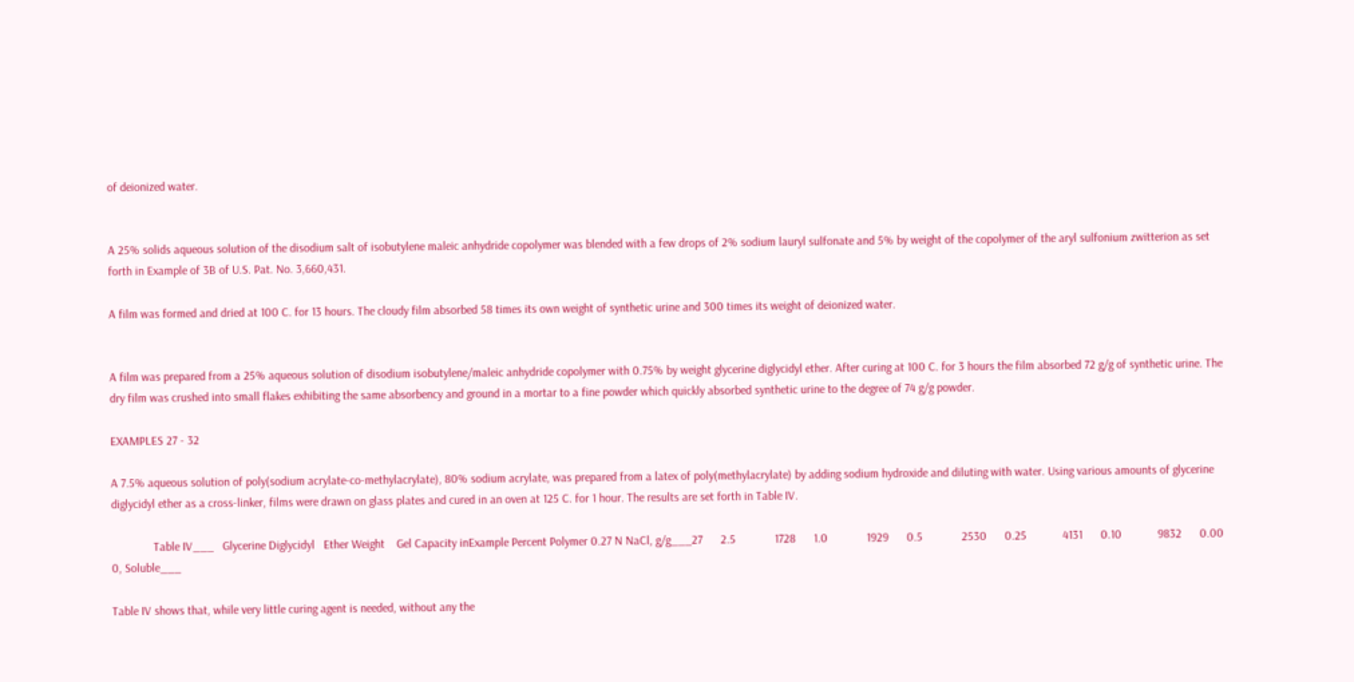of deionized water.


A 25% solids aqueous solution of the disodium salt of isobutylene maleic anhydride copolymer was blended with a few drops of 2% sodium lauryl sulfonate and 5% by weight of the copolymer of the aryl sulfonium zwitterion as set forth in Example of 3B of U.S. Pat. No. 3,660,431.

A film was formed and dried at 100 C. for 13 hours. The cloudy film absorbed 58 times its own weight of synthetic urine and 300 times its weight of deionized water.


A film was prepared from a 25% aqueous solution of disodium isobutylene/maleic anhydride copolymer with 0.75% by weight glycerine diglycidyl ether. After curing at 100 C. for 3 hours the film absorbed 72 g/g of synthetic urine. The dry film was crushed into small flakes exhibiting the same absorbency and ground in a mortar to a fine powder which quickly absorbed synthetic urine to the degree of 74 g/g powder.

EXAMPLES 27 - 32

A 7.5% aqueous solution of poly(sodium acrylate-co-methylacrylate), 80% sodium acrylate, was prepared from a latex of poly(methylacrylate) by adding sodium hydroxide and diluting with water. Using various amounts of glycerine diglycidyl ether as a cross-linker, films were drawn on glass plates and cured in an oven at 125 C. for 1 hour. The results are set forth in Table IV.

              Table IV___   Glycerine Diglycidyl   Ether Weight    Gel Capacity inExample Percent Polymer 0.27 N NaCl, g/g___27      2.5             1728      1.0             1929      0.5             2530      0.25            4131      0.10            9832      0.00            0, Soluble___

Table IV shows that, while very little curing agent is needed, without any the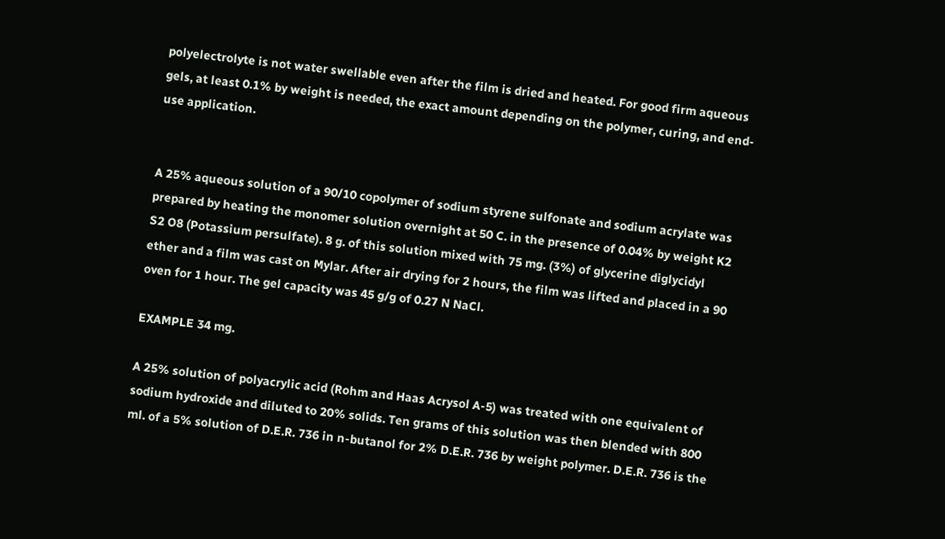polyelectrolyte is not water swellable even after the film is dried and heated. For good firm aqueous gels, at least 0.1% by weight is needed, the exact amount depending on the polymer, curing, and end-use application.


A 25% aqueous solution of a 90/10 copolymer of sodium styrene sulfonate and sodium acrylate was prepared by heating the monomer solution overnight at 50 C. in the presence of 0.04% by weight K2 S2 O8 (Potassium persulfate). 8 g. of this solution mixed with 75 mg. (3%) of glycerine diglycidyl ether and a film was cast on Mylar. After air drying for 2 hours, the film was lifted and placed in a 90 oven for 1 hour. The gel capacity was 45 g/g of 0.27 N NaCl.

EXAMPLE 34 mg.

A 25% solution of polyacrylic acid (Rohm and Haas Acrysol A-5) was treated with one equivalent of sodium hydroxide and diluted to 20% solids. Ten grams of this solution was then blended with 800 ml. of a 5% solution of D.E.R. 736 in n-butanol for 2% D.E.R. 736 by weight polymer. D.E.R. 736 is the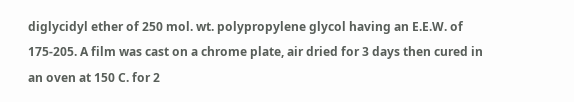diglycidyl ether of 250 mol. wt. polypropylene glycol having an E.E.W. of 175-205. A film was cast on a chrome plate, air dried for 3 days then cured in an oven at 150 C. for 2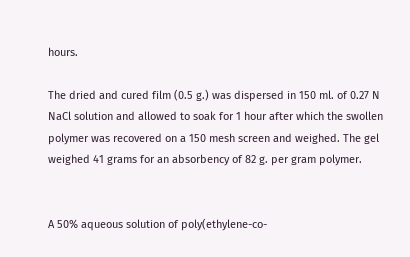hours.

The dried and cured film (0.5 g.) was dispersed in 150 ml. of 0.27 N NaCl solution and allowed to soak for 1 hour after which the swollen polymer was recovered on a 150 mesh screen and weighed. The gel weighed 41 grams for an absorbency of 82 g. per gram polymer.


A 50% aqueous solution of poly(ethylene-co-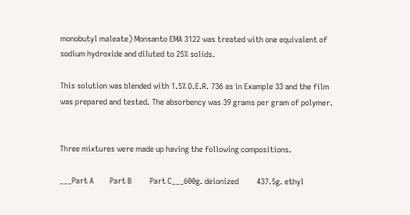monobutyl maleate) Monsanto EMA 3122 was treated with one equivalent of sodium hydroxide and diluted to 25% solids.

This solution was blended with 1.5% D.E.R. 736 as in Example 33 and the film was prepared and tested. The absorbency was 39 grams per gram of polymer.


Three mixtures were made up having the following compositions.

___Part A        Part B         Part C___600g. deionized         437.5g. ethyl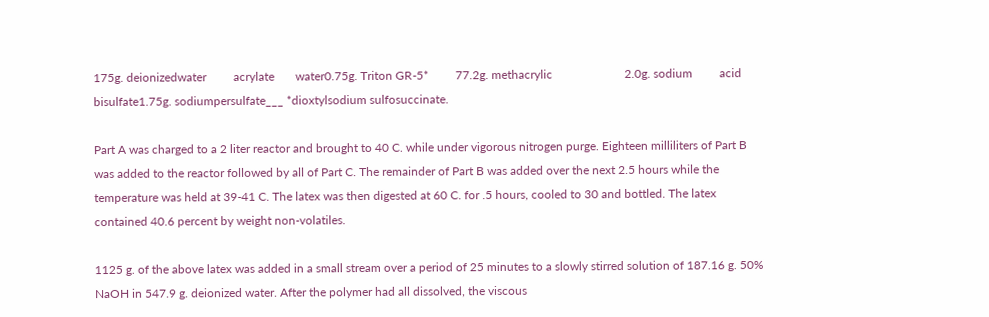175g. deionizedwater         acrylate       water0.75g. Triton GR-5*         77.2g. methacrylic                        2.0g. sodium         acid           bisulfate1.75g. sodiumpersulfate___ *dioxtylsodium sulfosuccinate.

Part A was charged to a 2 liter reactor and brought to 40 C. while under vigorous nitrogen purge. Eighteen milliliters of Part B was added to the reactor followed by all of Part C. The remainder of Part B was added over the next 2.5 hours while the temperature was held at 39-41 C. The latex was then digested at 60 C. for .5 hours, cooled to 30 and bottled. The latex contained 40.6 percent by weight non-volatiles.

1125 g. of the above latex was added in a small stream over a period of 25 minutes to a slowly stirred solution of 187.16 g. 50% NaOH in 547.9 g. deionized water. After the polymer had all dissolved, the viscous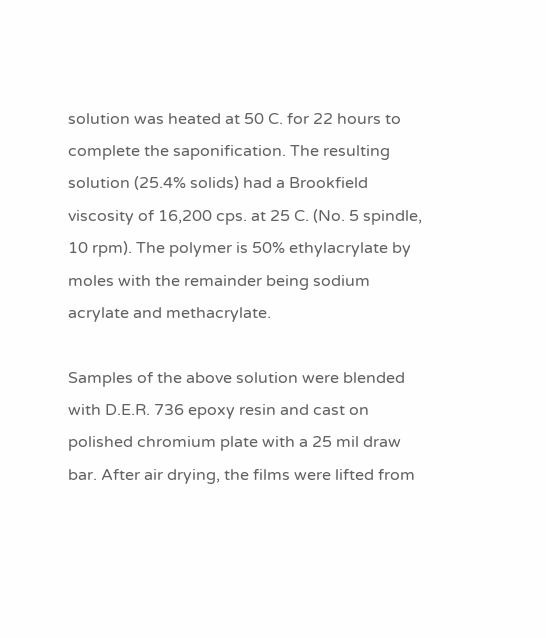solution was heated at 50 C. for 22 hours to complete the saponification. The resulting solution (25.4% solids) had a Brookfield viscosity of 16,200 cps. at 25 C. (No. 5 spindle, 10 rpm). The polymer is 50% ethylacrylate by moles with the remainder being sodium acrylate and methacrylate.

Samples of the above solution were blended with D.E.R. 736 epoxy resin and cast on polished chromium plate with a 25 mil draw bar. After air drying, the films were lifted from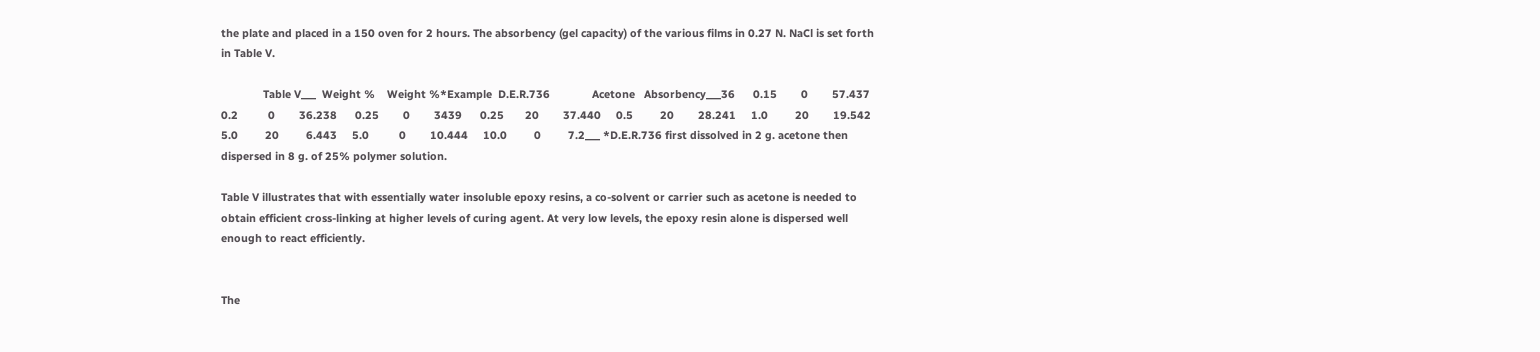the plate and placed in a 150 oven for 2 hours. The absorbency (gel capacity) of the various films in 0.27 N. NaCl is set forth in Table V.

              Table V___  Weight %    Weight %*Example  D.E.R.736              Acetone   Absorbency___36      0.15        0        57.437     0.2          0        36.238      0.25        0        3439      0.25       20        37.440     0.5         20        28.241     1.0         20        19.542     5.0         20         6.443     5.0          0        10.444     10.0         0         7.2___ *D.E.R.736 first dissolved in 2 g. acetone then dispersed in 8 g. of 25% polymer solution.

Table V illustrates that with essentially water insoluble epoxy resins, a co-solvent or carrier such as acetone is needed to obtain efficient cross-linking at higher levels of curing agent. At very low levels, the epoxy resin alone is dispersed well enough to react efficiently.


The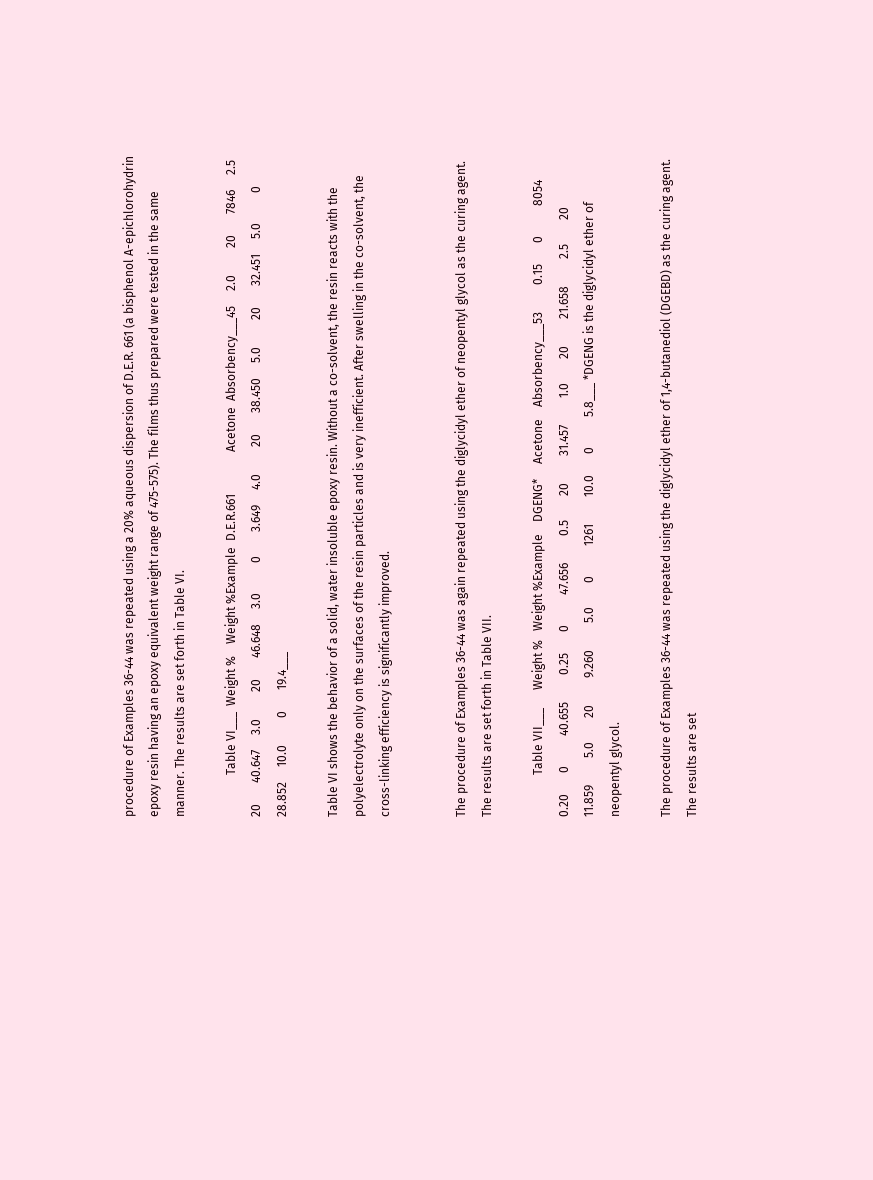procedure of Examples 36-44 was repeated using a 20% aqueous dispersion of D.E.R. 661 (a bisphenol A-epichlorohydrin epoxy resin having an epoxy equivalent weight range of 475-575). The films thus prepared were tested in the same manner. The results are set forth in Table VI.

              Table VI___  Weight %    Weight %Example  D.E.R.661              Acetone  Absorbency___45     2.0         20       7846     2.5         20       40.647     3.0         20       46.648     3.0          0        3.649     4.0         20       38.450     5.0         20       32.451     5.0          0       28.852     10.0         0       19.4___

Table VI shows the behavior of a solid, water insoluble epoxy resin. Without a co-solvent, the resin reacts with the polyelectrolyte only on the surfaces of the resin particles and is very inefficient. After swelling in the co-solvent, the cross-linking efficiency is significantly improved.


The procedure of Examples 36-44 was again repeated using the diglycidyl ether of neopentyl glycol as the curing agent. The results are set forth in Table VII.

              Table VII___      Weight %   Weight %Example    DGENG*     Acetone    Absorbency___53         0.15       0          8054         0.20       0          40.655         0.25       0          47.656         0.5        20         31.457         1.0        20         21.658         2.5        20         11.859         5.0        20         9.260         5.0        0          1261         10.0       0          5.8___ *DGENG is the diglycidyl ether of neopentyl glycol.

The procedure of Examples 36-44 was repeated using the diglycidyl ether of 1,4-butanediol (DGEBD) as the curing agent. The results are set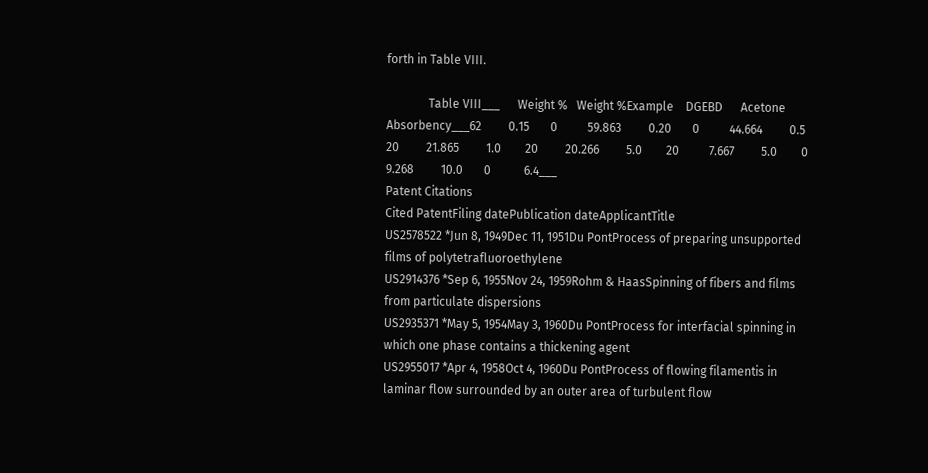forth in Table VIII.

              Table VIII___      Weight %   Weight %Example    DGEBD      Acetone    Absorbency___62         0.15       0          59.863         0.20       0          44.664         0.5        20         21.865         1.0        20         20.266         5.0        20          7.667         5.0        0           9.268         10.0       0           6.4___
Patent Citations
Cited PatentFiling datePublication dateApplicantTitle
US2578522 *Jun 8, 1949Dec 11, 1951Du PontProcess of preparing unsupported films of polytetrafluoroethylene
US2914376 *Sep 6, 1955Nov 24, 1959Rohm & HaasSpinning of fibers and films from particulate dispersions
US2935371 *May 5, 1954May 3, 1960Du PontProcess for interfacial spinning in which one phase contains a thickening agent
US2955017 *Apr 4, 1958Oct 4, 1960Du PontProcess of flowing filamentis in laminar flow surrounded by an outer area of turbulent flow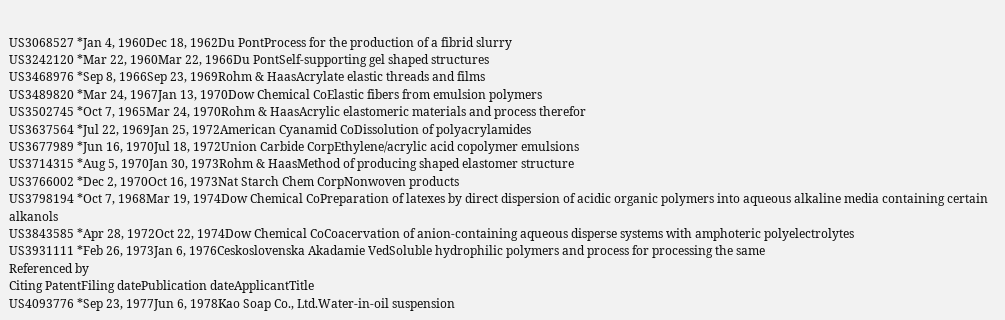US3068527 *Jan 4, 1960Dec 18, 1962Du PontProcess for the production of a fibrid slurry
US3242120 *Mar 22, 1960Mar 22, 1966Du PontSelf-supporting gel shaped structures
US3468976 *Sep 8, 1966Sep 23, 1969Rohm & HaasAcrylate elastic threads and films
US3489820 *Mar 24, 1967Jan 13, 1970Dow Chemical CoElastic fibers from emulsion polymers
US3502745 *Oct 7, 1965Mar 24, 1970Rohm & HaasAcrylic elastomeric materials and process therefor
US3637564 *Jul 22, 1969Jan 25, 1972American Cyanamid CoDissolution of polyacrylamides
US3677989 *Jun 16, 1970Jul 18, 1972Union Carbide CorpEthylene/acrylic acid copolymer emulsions
US3714315 *Aug 5, 1970Jan 30, 1973Rohm & HaasMethod of producing shaped elastomer structure
US3766002 *Dec 2, 1970Oct 16, 1973Nat Starch Chem CorpNonwoven products
US3798194 *Oct 7, 1968Mar 19, 1974Dow Chemical CoPreparation of latexes by direct dispersion of acidic organic polymers into aqueous alkaline media containing certain alkanols
US3843585 *Apr 28, 1972Oct 22, 1974Dow Chemical CoCoacervation of anion-containing aqueous disperse systems with amphoteric polyelectrolytes
US3931111 *Feb 26, 1973Jan 6, 1976Ceskoslovenska Akadamie VedSoluble hydrophilic polymers and process for processing the same
Referenced by
Citing PatentFiling datePublication dateApplicantTitle
US4093776 *Sep 23, 1977Jun 6, 1978Kao Soap Co., Ltd.Water-in-oil suspension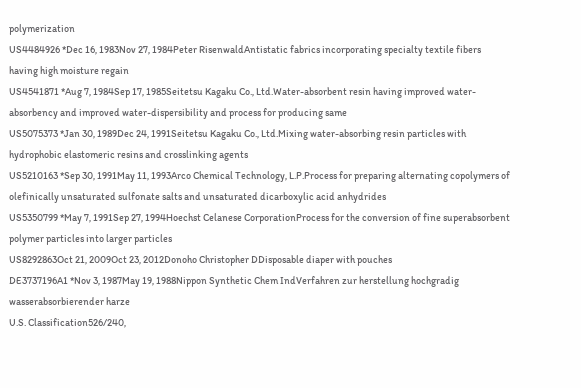polymerization
US4484926 *Dec 16, 1983Nov 27, 1984Peter RisenwaldAntistatic fabrics incorporating specialty textile fibers having high moisture regain
US4541871 *Aug 7, 1984Sep 17, 1985Seitetsu Kagaku Co., Ltd.Water-absorbent resin having improved water-absorbency and improved water-dispersibility and process for producing same
US5075373 *Jan 30, 1989Dec 24, 1991Seitetsu Kagaku Co., Ltd.Mixing water-absorbing resin particles with hydrophobic elastomeric resins and crosslinking agents
US5210163 *Sep 30, 1991May 11, 1993Arco Chemical Technology, L.P.Process for preparing alternating copolymers of olefinically unsaturated sulfonate salts and unsaturated dicarboxylic acid anhydrides
US5350799 *May 7, 1991Sep 27, 1994Hoechst Celanese CorporationProcess for the conversion of fine superabsorbent polymer particles into larger particles
US8292863Oct 21, 2009Oct 23, 2012Donoho Christopher DDisposable diaper with pouches
DE3737196A1 *Nov 3, 1987May 19, 1988Nippon Synthetic Chem IndVerfahren zur herstellung hochgradig wasserabsorbierender harze
U.S. Classification526/240,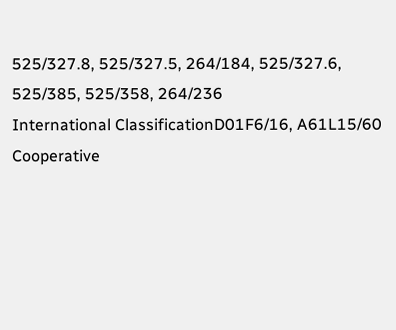525/327.8, 525/327.5, 264/184, 525/327.6, 525/385, 525/358, 264/236
International ClassificationD01F6/16, A61L15/60
Cooperative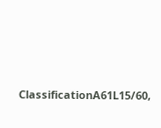ClassificationA61L15/60,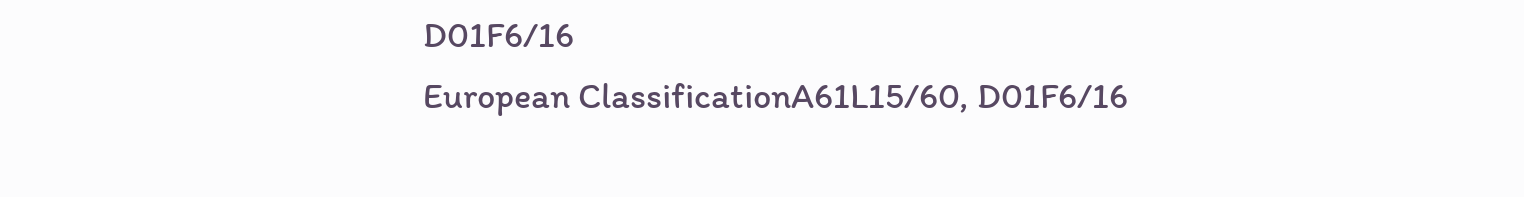D01F6/16
European ClassificationA61L15/60, D01F6/16